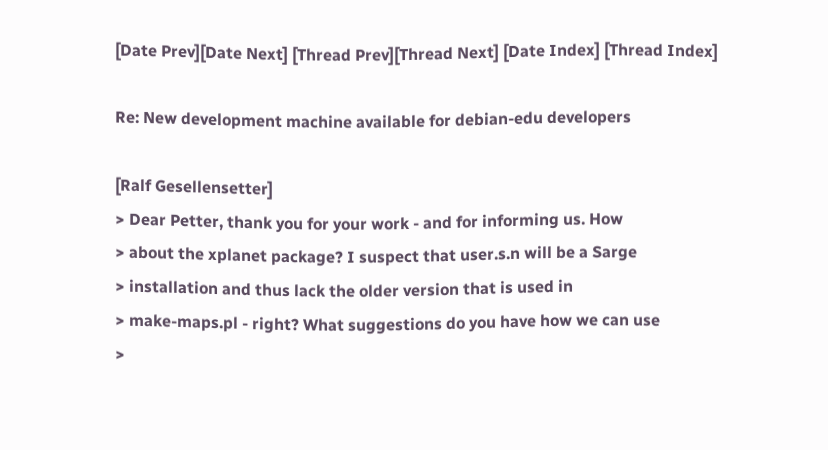[Date Prev][Date Next] [Thread Prev][Thread Next] [Date Index] [Thread Index]

Re: New development machine available for debian-edu developers

[Ralf Gesellensetter]
> Dear Petter, thank you for your work - and for informing us. How
> about the xplanet package? I suspect that user.s.n will be a Sarge
> installation and thus lack the older version that is used in
> make-maps.pl - right? What suggestions do you have how we can use
>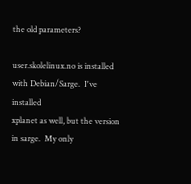the old parameters?

user.skolelinux.no is installed with Debian/Sarge.  I've installed
xplanet as well, but the version in sarge.  My only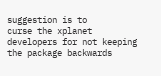suggestion is to
curse the xplanet developers for not keeping the package backwards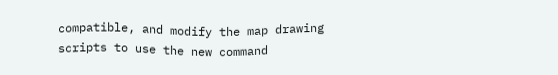compatible, and modify the map drawing scripts to use the new command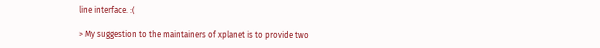line interface. :(

> My suggestion to the maintainers of xplanet is to provide two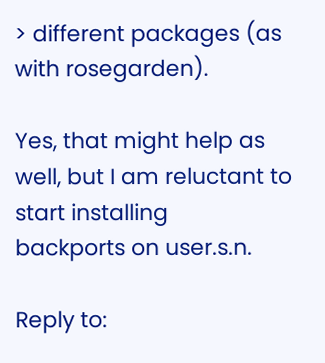> different packages (as with rosegarden).

Yes, that might help as well, but I am reluctant to start installing
backports on user.s.n.

Reply to: